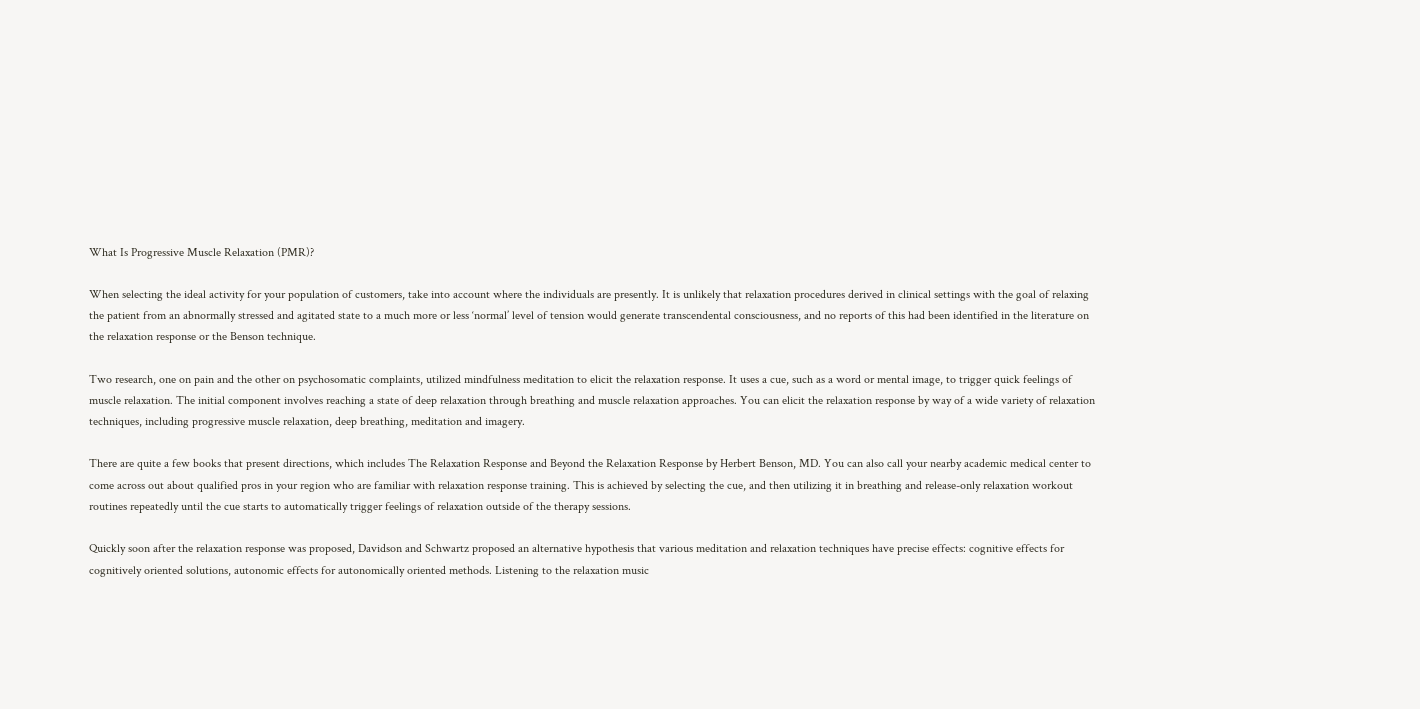What Is Progressive Muscle Relaxation (PMR)?

When selecting the ideal activity for your population of customers, take into account where the individuals are presently. It is unlikely that relaxation procedures derived in clinical settings with the goal of relaxing the patient from an abnormally stressed and agitated state to a much more or less ‘normal’ level of tension would generate transcendental consciousness, and no reports of this had been identified in the literature on the relaxation response or the Benson technique.

Two research, one on pain and the other on psychosomatic complaints, utilized mindfulness meditation to elicit the relaxation response. It uses a cue, such as a word or mental image, to trigger quick feelings of muscle relaxation. The initial component involves reaching a state of deep relaxation through breathing and muscle relaxation approaches. You can elicit the relaxation response by way of a wide variety of relaxation techniques, including progressive muscle relaxation, deep breathing, meditation and imagery.

There are quite a few books that present directions, which includes The Relaxation Response and Beyond the Relaxation Response by Herbert Benson, MD. You can also call your nearby academic medical center to come across out about qualified pros in your region who are familiar with relaxation response training. This is achieved by selecting the cue, and then utilizing it in breathing and release-only relaxation workout routines repeatedly until the cue starts to automatically trigger feelings of relaxation outside of the therapy sessions.

Quickly soon after the relaxation response was proposed, Davidson and Schwartz proposed an alternative hypothesis that various meditation and relaxation techniques have precise effects: cognitive effects for cognitively oriented solutions, autonomic effects for autonomically oriented methods. Listening to the relaxation music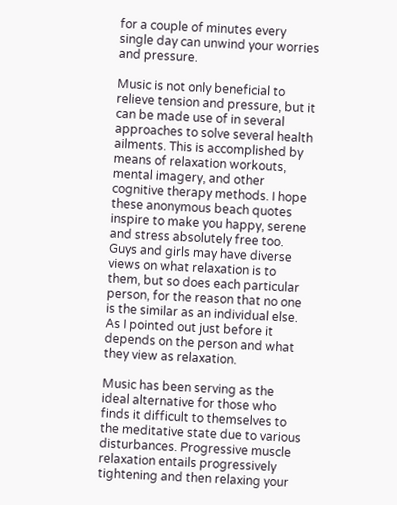for a couple of minutes every single day can unwind your worries and pressure.

Music is not only beneficial to relieve tension and pressure, but it can be made use of in several approaches to solve several health ailments. This is accomplished by means of relaxation workouts, mental imagery, and other cognitive therapy methods. I hope these anonymous beach quotes inspire to make you happy, serene and stress absolutely free too. Guys and girls may have diverse views on what relaxation is to them, but so does each particular person, for the reason that no one is the similar as an individual else. As I pointed out just before it depends on the person and what they view as relaxation.

Music has been serving as the ideal alternative for those who finds it difficult to themselves to the meditative state due to various disturbances. Progressive muscle relaxation entails progressively tightening and then relaxing your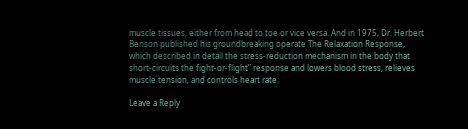muscle tissues, either from head to toe or vice versa. And in 1975, Dr. Herbert Benson published his groundbreaking operate The Relaxation Response, which described in detail the stress-reduction mechanism in the body that short-circuits the fight-or-flight” response and lowers blood stress, relieves muscle tension, and controls heart rate.

Leave a Reply